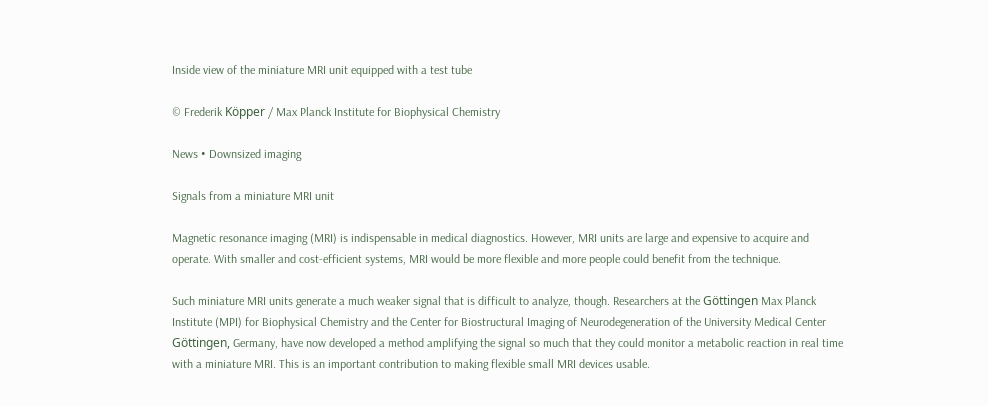Inside view of the miniature MRI unit equipped with a test tube

© Frederik Köpper / Max Planck Institute for Biophysical Chemistry

News • Downsized imaging

Signals from a miniature MRI unit

Magnetic resonance imaging (MRI) is indispensable in medical diagnostics. However, MRI units are large and expensive to acquire and operate. With smaller and cost-efficient systems, MRI would be more flexible and more people could benefit from the technique.

Such miniature MRI units generate a much weaker signal that is difficult to analyze, though. Researchers at the Göttingen Max Planck Institute (MPI) for Biophysical Chemistry and the Center for Biostructural Imaging of Neurodegeneration of the University Medical Center Göttingen, Germany, have now developed a method amplifying the signal so much that they could monitor a metabolic reaction in real time with a miniature MRI. This is an important contribution to making flexible small MRI devices usable.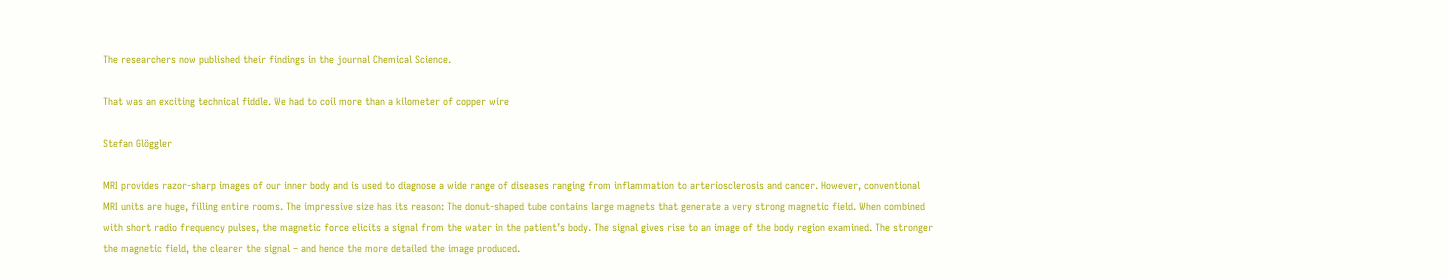The researchers now published their findings in the journal Chemical Science.

That was an exciting technical fiddle. We had to coil more than a kilometer of copper wire

Stefan Glöggler

MRI provides razor-sharp images of our inner body and is used to diagnose a wide range of diseases ranging from inflammation to arteriosclerosis and cancer. However, conventional MRI units are huge, filling entire rooms. The impressive size has its reason: The donut-shaped tube contains large magnets that generate a very strong magnetic field. When combined with short radio frequency pulses, the magnetic force elicits a signal from the water in the patient’s body. The signal gives rise to an image of the body region examined. The stronger the magnetic field, the clearer the signal – and hence the more detailed the image produced.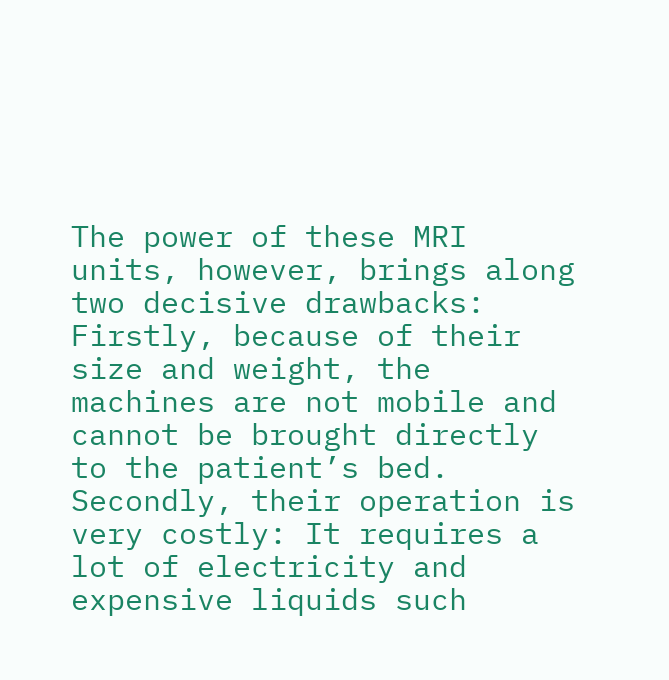The power of these MRI units, however, brings along two decisive drawbacks: Firstly, because of their size and weight, the machines are not mobile and cannot be brought directly to the patient’s bed. Secondly, their operation is very costly: It requires a lot of electricity and expensive liquids such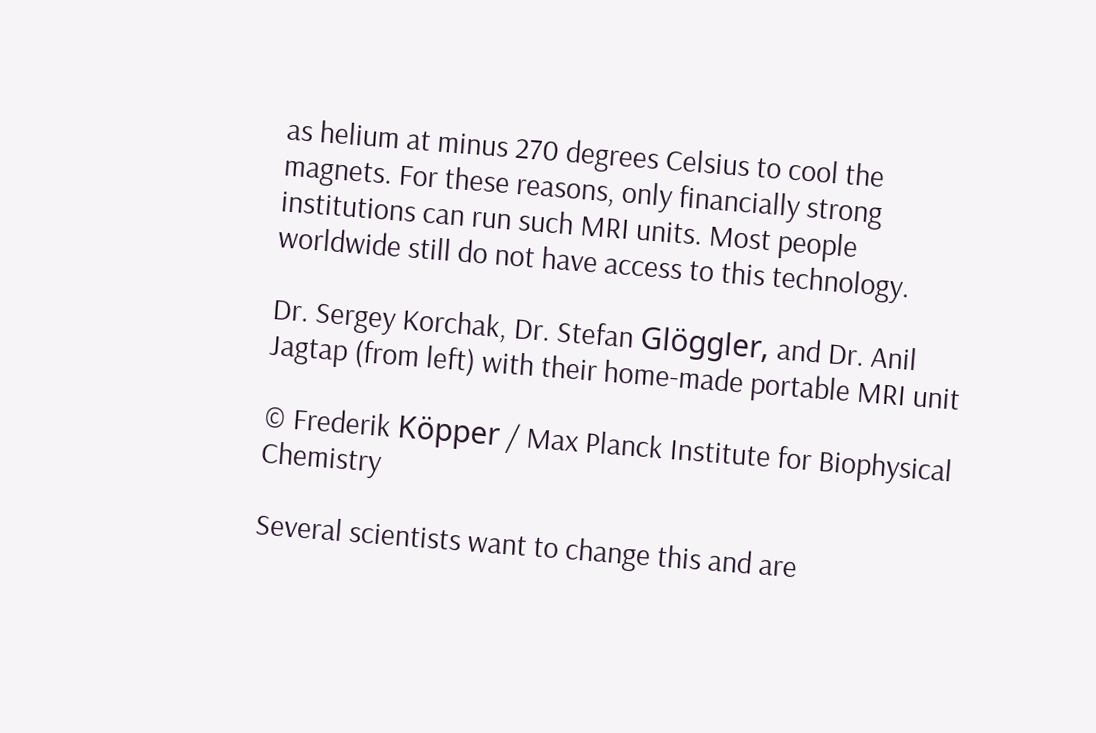as helium at minus 270 degrees Celsius to cool the magnets. For these reasons, only financially strong institutions can run such MRI units. Most people worldwide still do not have access to this technology.

Dr. Sergey Korchak, Dr. Stefan Glöggler, and Dr. Anil Jagtap (from left) with their home-made portable MRI unit

© Frederik Köpper / Max Planck Institute for Biophysical Chemistry

Several scientists want to change this and are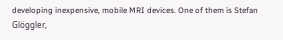developing inexpensive, mobile MRI devices. One of them is Stefan Glöggler,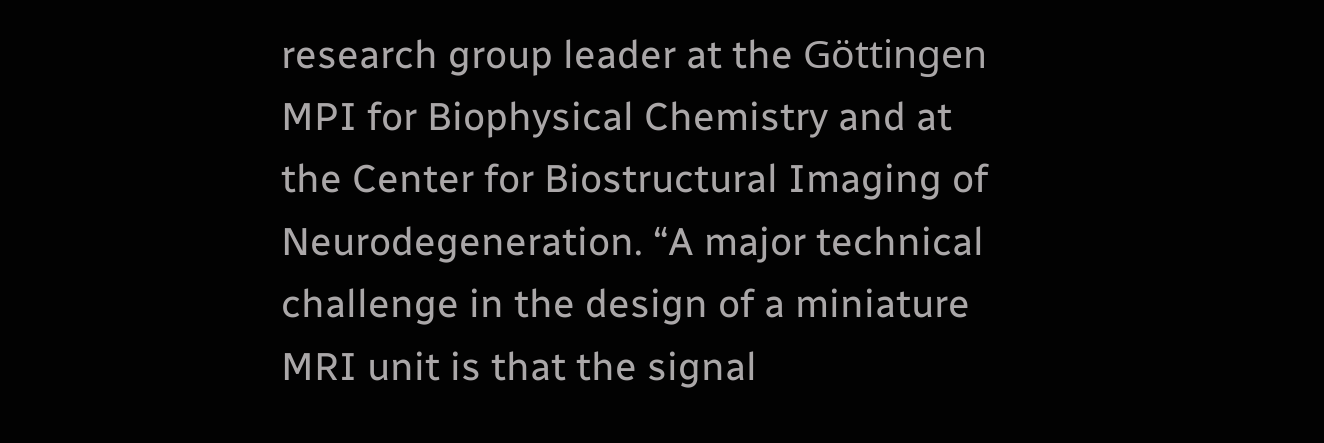research group leader at the Göttingen MPI for Biophysical Chemistry and at the Center for Biostructural Imaging of Neurodegeneration. “A major technical challenge in the design of a miniature MRI unit is that the signal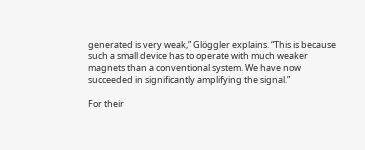generated is very weak,” Glöggler explains. “This is because such a small device has to operate with much weaker magnets than a conventional system. We have now succeeded in significantly amplifying the signal.”

For their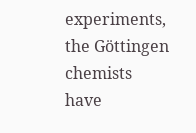experiments, the Göttingen chemists have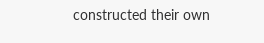constructed their own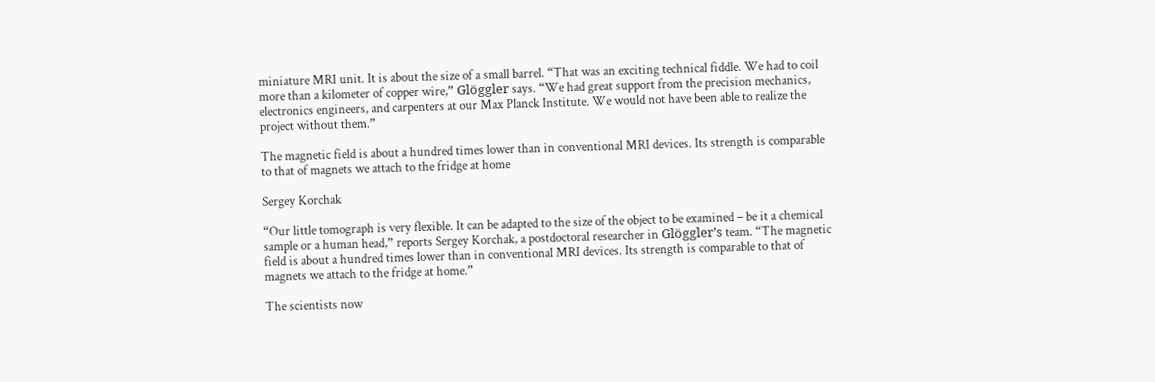miniature MRI unit. It is about the size of a small barrel. “That was an exciting technical fiddle. We had to coil more than a kilometer of copper wire,” Glöggler says. “We had great support from the precision mechanics, electronics engineers, and carpenters at our Max Planck Institute. We would not have been able to realize the project without them.”

The magnetic field is about a hundred times lower than in conventional MRI devices. Its strength is comparable to that of magnets we attach to the fridge at home

Sergey Korchak

“Our little tomograph is very flexible. It can be adapted to the size of the object to be examined – be it a chemical sample or a human head,” reports Sergey Korchak, a postdoctoral researcher in Glöggler’s team. “The magnetic field is about a hundred times lower than in conventional MRI devices. Its strength is comparable to that of magnets we attach to the fridge at home.”

The scientists now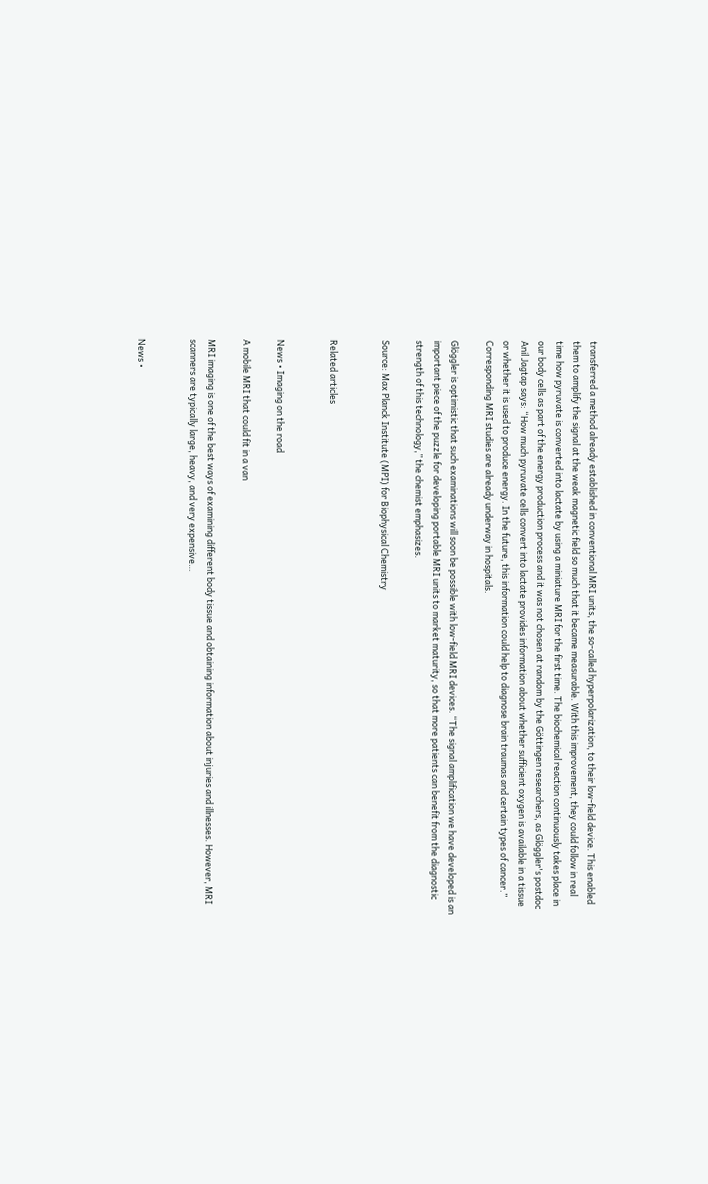transferred a method already established in conventional MRI units, the so-called hyperpolarization, to their low-field device. This enabled them to amplify the signal at the weak magnetic field so much that it became measurable. With this improvement, they could follow in real time how pyruvate is converted into lactate by using a miniature MRI for the first time. The biochemical reaction continuously takes place in our body cells as part of the energy production process and it was not chosen at random by the Göttingen researchers, as Glöggler's postdoc Anil Jagtap says: “How much pyruvate cells convert into lactate provides information about whether sufficient oxygen is available in a tissue or whether it is used to produce energy. In the future, this information could help to diagnose brain traumas and certain types of cancer.” Corresponding MRI studies are already underway in hospitals.

Glöggler is optimistic that such examinations will soon be possible with low-field MRI devices. “The signal amplification we have developed is an important piece of the puzzle for developing portable MRI units to market maturity, so that more patients can benefit from the diagnostic strength of this technology,” the chemist emphasizes.

Source: Max Planck Institute (MPI) for Biophysical Chemistry


Related articles


News • Imaging on the road

A mobile MRI that could fit in a van

MRI imaging is one of the best ways of examining different body tissue and obtaining information about injuries and illnesses. However, MRI scanners are typically large, heavy, and very expensive…


News •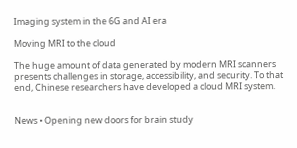Imaging system in the 6G and AI era

Moving MRI to the cloud

The huge amount of data generated by modern MRI scanners presents challenges in storage, accessibility, and security. To that end, Chinese researchers have developed a cloud MRI system.


News • Opening new doors for brain study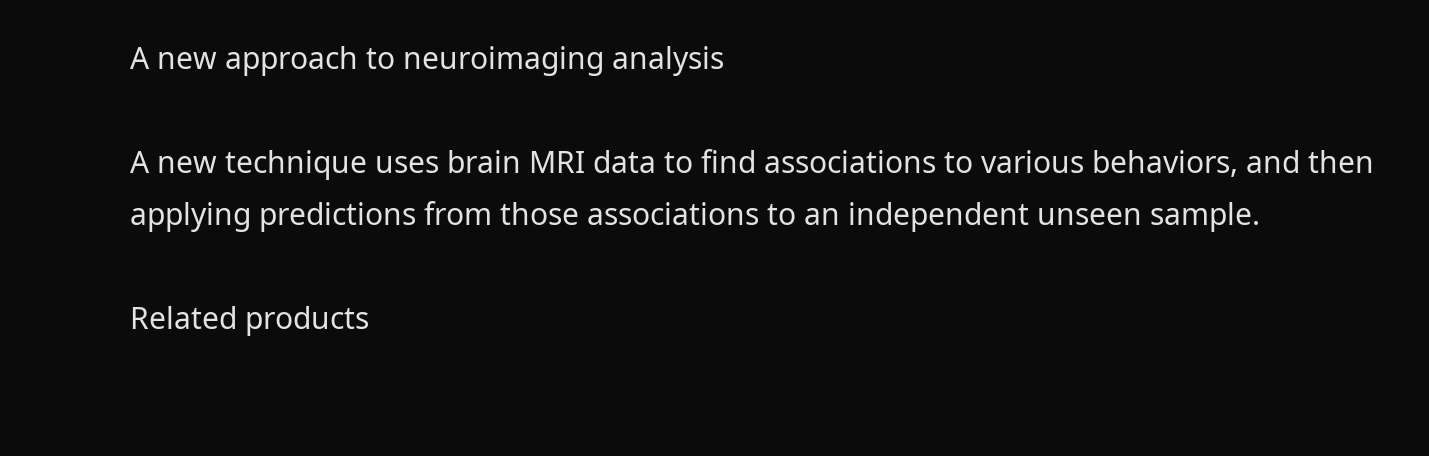A new approach to neuroimaging analysis

A new technique uses brain MRI data to find associations to various behaviors, and then applying predictions from those associations to an independent unseen sample.

Related products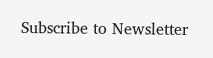Subscribe to Newsletter